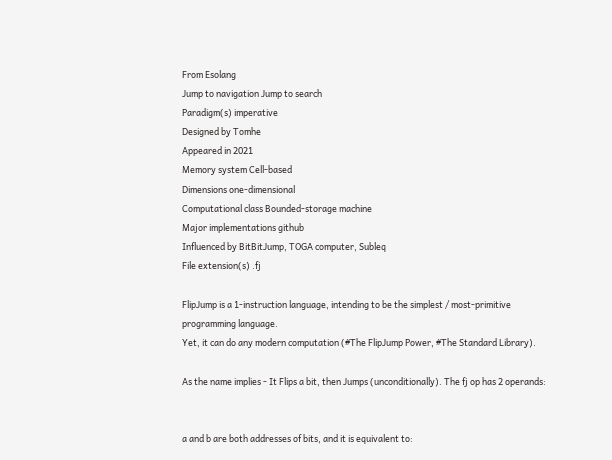From Esolang
Jump to navigation Jump to search
Paradigm(s) imperative
Designed by Tomhe
Appeared in 2021
Memory system Cell-based
Dimensions one-dimensional
Computational class Bounded-storage machine
Major implementations github
Influenced by BitBitJump, TOGA computer, Subleq
File extension(s) .fj

FlipJump is a 1-instruction language, intending to be the simplest / most-primitive programming language.
Yet, it can do any modern computation (#The FlipJump Power, #The Standard Library).

As the name implies - It Flips a bit, then Jumps (unconditionally). The fj op has 2 operands:


a and b are both addresses of bits, and it is equivalent to: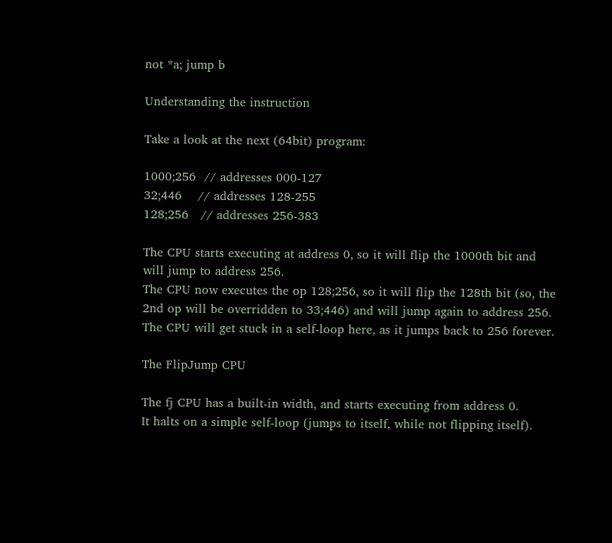not *a; jump b

Understanding the instruction

Take a look at the next (64bit) program:

1000;256  // addresses 000-127
32;446    // addresses 128-255
128;256   // addresses 256-383

The CPU starts executing at address 0, so it will flip the 1000th bit and will jump to address 256.
The CPU now executes the op 128;256, so it will flip the 128th bit (so, the 2nd op will be overridden to 33;446) and will jump again to address 256.
The CPU will get stuck in a self-loop here, as it jumps back to 256 forever.

The FlipJump CPU

The fj CPU has a built-in width, and starts executing from address 0.
It halts on a simple self-loop (jumps to itself, while not flipping itself).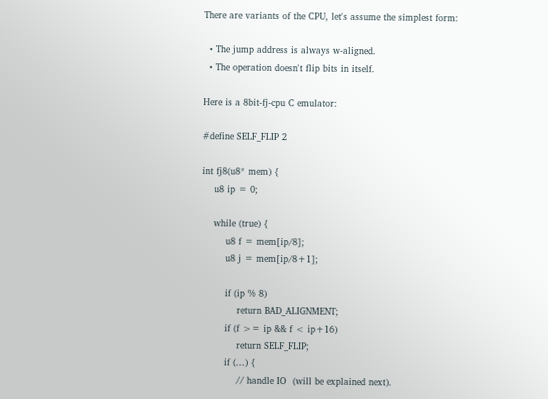There are variants of the CPU, let's assume the simplest form:

  • The jump address is always w-aligned.
  • The operation doesn't flip bits in itself.

Here is a 8bit-fj-cpu C emulator:

#define SELF_FLIP 2

int fj8(u8* mem) {
    u8 ip = 0;

    while (true) {
        u8 f = mem[ip/8];
        u8 j = mem[ip/8+1];

        if (ip % 8)
            return BAD_ALIGNMENT;
        if (f >= ip && f < ip+16)
            return SELF_FLIP;
        if (...) {
            // handle IO  (will be explained next).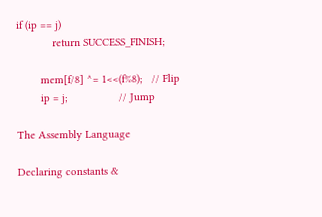if (ip == j)
            return SUCCESS_FINISH;

        mem[f/8] ^= 1<<(f%8);   // Flip
        ip = j;                 // Jump

The Assembly Language

Declaring constants &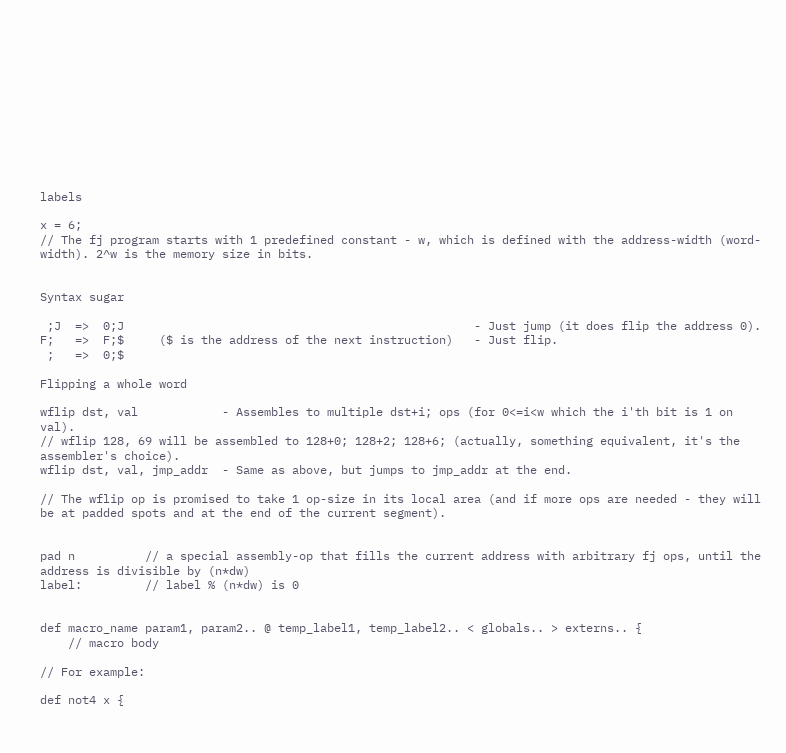labels

x = 6;
// The fj program starts with 1 predefined constant - w, which is defined with the address-width (word-width). 2^w is the memory size in bits.


Syntax sugar

 ;J  =>  0;J                                                  - Just jump (it does flip the address 0).
F;   =>  F;$     ($ is the address of the next instruction)   - Just flip.
 ;   =>  0;$

Flipping a whole word

wflip dst, val            - Assembles to multiple dst+i; ops (for 0<=i<w which the i'th bit is 1 on val).
// wflip 128, 69 will be assembled to 128+0; 128+2; 128+6; (actually, something equivalent, it's the assembler's choice).
wflip dst, val, jmp_addr  - Same as above, but jumps to jmp_addr at the end.

// The wflip op is promised to take 1 op-size in its local area (and if more ops are needed - they will be at padded spots and at the end of the current segment).


pad n          // a special assembly-op that fills the current address with arbitrary fj ops, until the address is divisible by (n*dw)
label:         // label % (n*dw) is 0


def macro_name param1, param2.. @ temp_label1, temp_label2.. < globals.. > externs.. {
    // macro body

// For example:

def not4 x {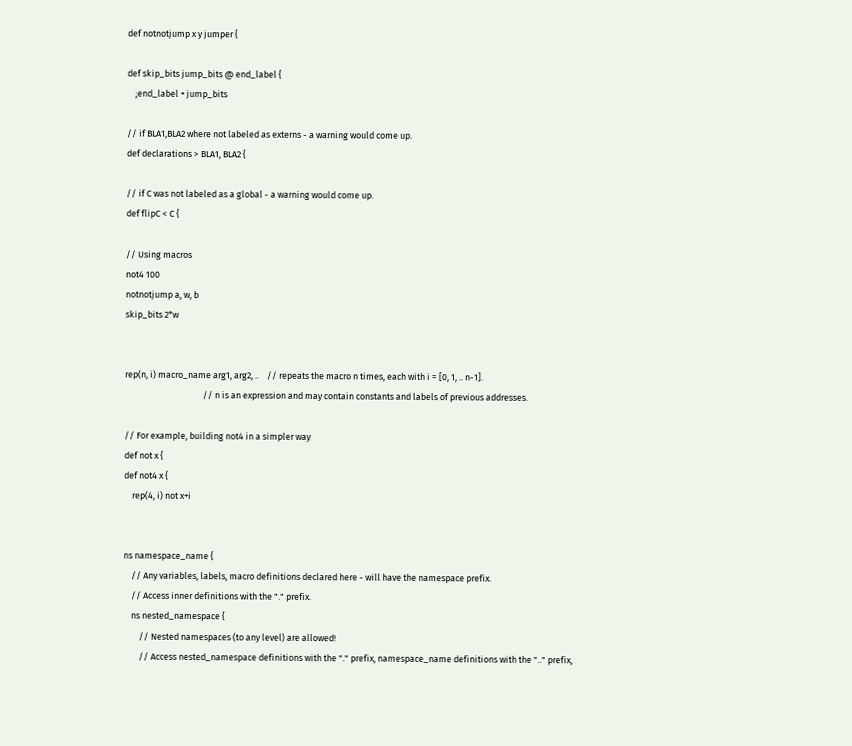def notnotjump x y jumper {

def skip_bits jump_bits @ end_label {
    ;end_label + jump_bits

// if BLA1,BLA2 where not labeled as externs - a warning would come up.
def declarations > BLA1, BLA2 {

// if C was not labeled as a global - a warning would come up.
def flipC < C {

// Using macros
not4 100
notnotjump a, w, b
skip_bits 2*w


rep(n, i) macro_name arg1, arg2, ..    // repeats the macro n times, each with i = [0, 1, .. n-1].
                                       // n is an expression and may contain constants and labels of previous addresses.

// For example, building not4 in a simpler way
def not x {
def not4 x {
    rep(4, i) not x+i


ns namespace_name {
    // Any variables, labels, macro definitions declared here - will have the namespace prefix.
    // Access inner definitions with the "." prefix.
    ns nested_namespace {
        // Nested namespaces (to any level) are allowed!
        // Access nested_namespace definitions with the "." prefix, namespace_name definitions with the ".." prefix,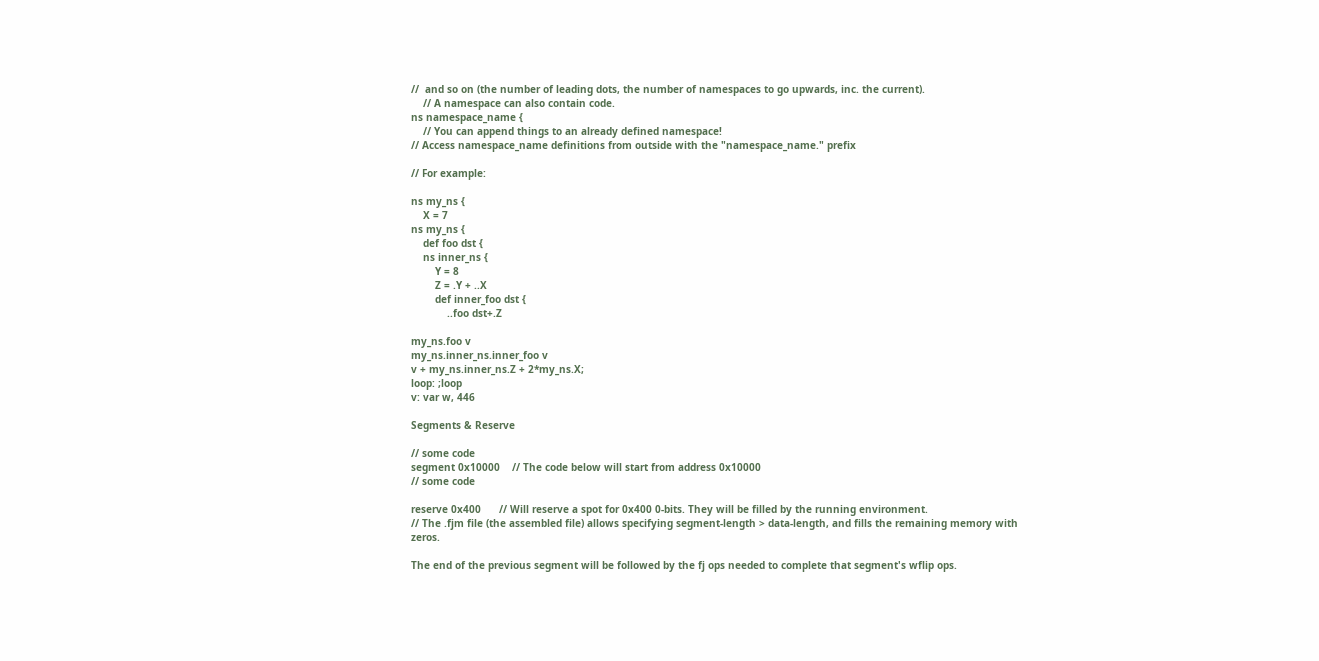//  and so on (the number of leading dots, the number of namespaces to go upwards, inc. the current).
    // A namespace can also contain code.
ns namespace_name {
    // You can append things to an already defined namespace!
// Access namespace_name definitions from outside with the "namespace_name." prefix

// For example:

ns my_ns {
    X = 7
ns my_ns {
    def foo dst {
    ns inner_ns {
        Y = 8
        Z = .Y + ..X
        def inner_foo dst {
            ..foo dst+.Z

my_ns.foo v
my_ns.inner_ns.inner_foo v
v + my_ns.inner_ns.Z + 2*my_ns.X;
loop: ;loop
v: var w, 446

Segments & Reserve

// some code
segment 0x10000    // The code below will start from address 0x10000
// some code

reserve 0x400      // Will reserve a spot for 0x400 0-bits. They will be filled by the running environment.
// The .fjm file (the assembled file) allows specifying segment-length > data-length, and fills the remaining memory with zeros.

The end of the previous segment will be followed by the fj ops needed to complete that segment's wflip ops.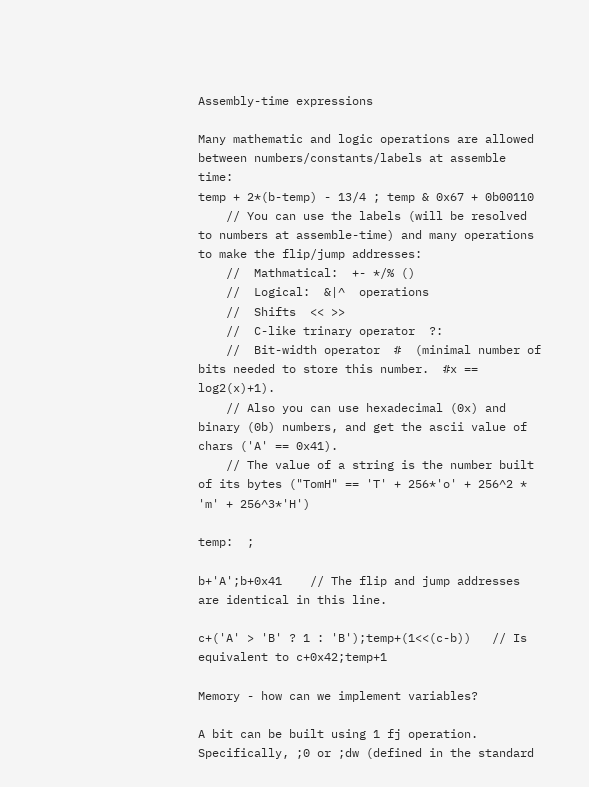Assembly-time expressions

Many mathematic and logic operations are allowed between numbers/constants/labels at assemble time:
temp + 2*(b-temp) - 13/4 ; temp & 0x67 + 0b00110
    // You can use the labels (will be resolved to numbers at assemble-time) and many operations to make the flip/jump addresses:
    //  Mathmatical:  +- */% ()
    //  Logical:  &|^  operations
    //  Shifts  << >>
    //  C-like trinary operator  ?:
    //  Bit-width operator  #  (minimal number of bits needed to store this number.  #x == log2(x)+1).
    // Also you can use hexadecimal (0x) and binary (0b) numbers, and get the ascii value of chars ('A' == 0x41).
    // The value of a string is the number built of its bytes ("TomH" == 'T' + 256*'o' + 256^2 * 'm' + 256^3*'H')

temp:  ;

b+'A';b+0x41    // The flip and jump addresses are identical in this line.

c+('A' > 'B' ? 1 : 'B');temp+(1<<(c-b))   // Is equivalent to c+0x42;temp+1

Memory - how can we implement variables?

A bit can be built using 1 fj operation. Specifically, ;0 or ;dw (defined in the standard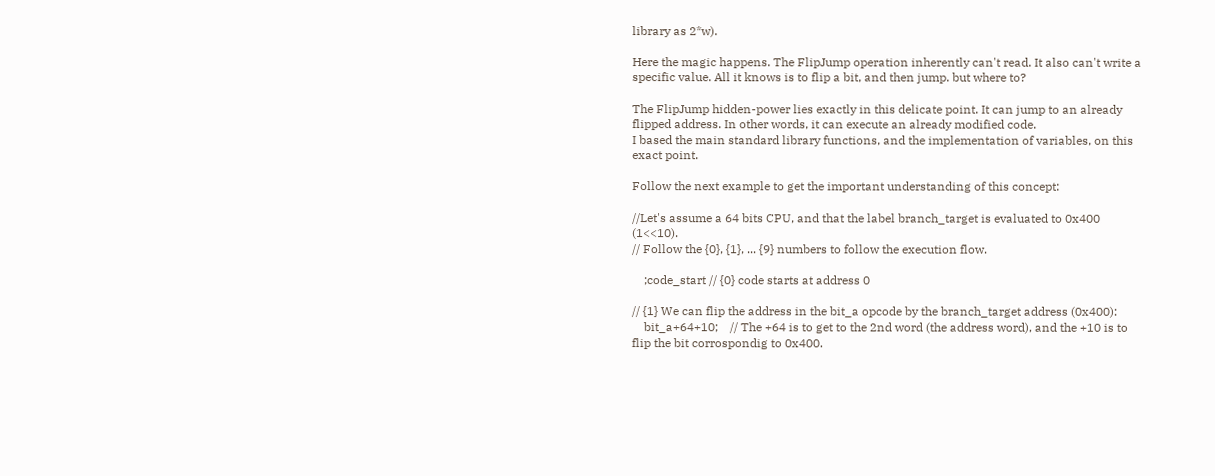library as 2*w).

Here the magic happens. The FlipJump operation inherently can't read. It also can't write a specific value. All it knows is to flip a bit, and then jump. but where to?

The FlipJump hidden-power lies exactly in this delicate point. It can jump to an already flipped address. In other words, it can execute an already modified code.
I based the main standard library functions, and the implementation of variables, on this exact point.

Follow the next example to get the important understanding of this concept:

//Let's assume a 64 bits CPU, and that the label branch_target is evaluated to 0x400 (1<<10).
// Follow the {0}, {1}, ... {9} numbers to follow the execution flow.

    ;code_start // {0} code starts at address 0

// {1} We can flip the address in the bit_a opcode by the branch_target address (0x400):
    bit_a+64+10;    // The +64 is to get to the 2nd word (the address word), and the +10 is to flip the bit corrospondig to 0x400.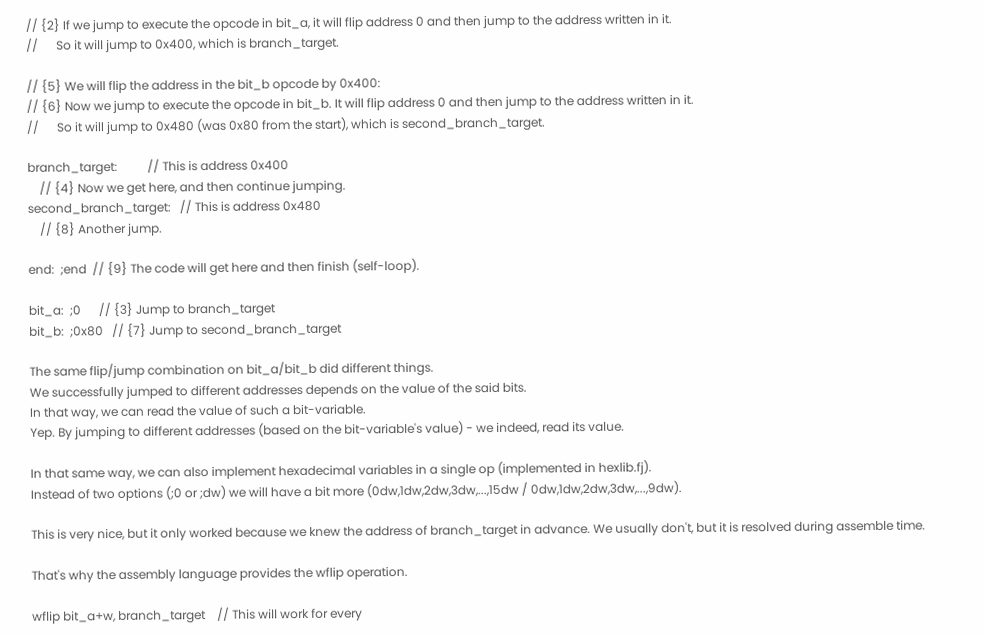// {2} If we jump to execute the opcode in bit_a, it will flip address 0 and then jump to the address written in it.
//      So it will jump to 0x400, which is branch_target.

// {5} We will flip the address in the bit_b opcode by 0x400:
// {6} Now we jump to execute the opcode in bit_b. It will flip address 0 and then jump to the address written in it.
//      So it will jump to 0x480 (was 0x80 from the start), which is second_branch_target.

branch_target:          // This is address 0x400
    // {4} Now we get here, and then continue jumping.
second_branch_target:   // This is address 0x480
    // {8} Another jump.

end:  ;end  // {9} The code will get here and then finish (self-loop).

bit_a:  ;0      // {3} Jump to branch_target
bit_b:  ;0x80   // {7} Jump to second_branch_target

The same flip/jump combination on bit_a/bit_b did different things.
We successfully jumped to different addresses depends on the value of the said bits.
In that way, we can read the value of such a bit-variable.
Yep. By jumping to different addresses (based on the bit-variable's value) - we indeed, read its value.

In that same way, we can also implement hexadecimal variables in a single op (implemented in hexlib.fj).
Instead of two options (;0 or ;dw) we will have a bit more (0dw,1dw,2dw,3dw,...,15dw / 0dw,1dw,2dw,3dw,...,9dw).

This is very nice, but it only worked because we knew the address of branch_target in advance. We usually don't, but it is resolved during assemble time.

That's why the assembly language provides the wflip operation.

wflip bit_a+w, branch_target    // This will work for every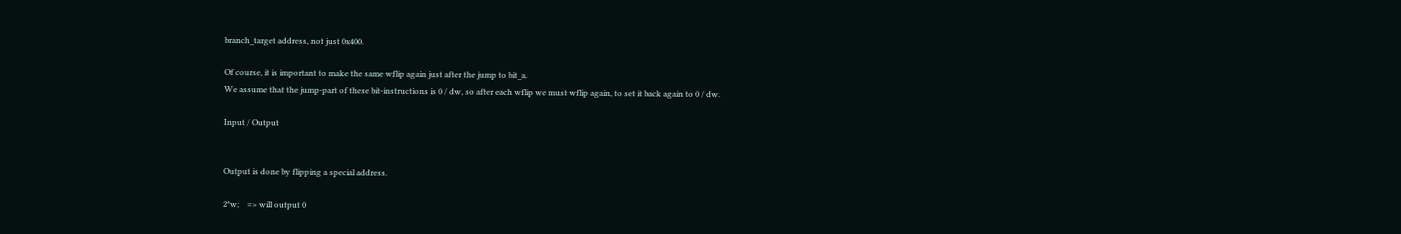branch_target address, not just 0x400.

Of course, it is important to make the same wflip again just after the jump to bit_a.
We assume that the jump-part of these bit-instructions is 0 / dw, so after each wflip we must wflip again, to set it back again to 0 / dw.

Input / Output


Output is done by flipping a special address.

2*w;    => will output 0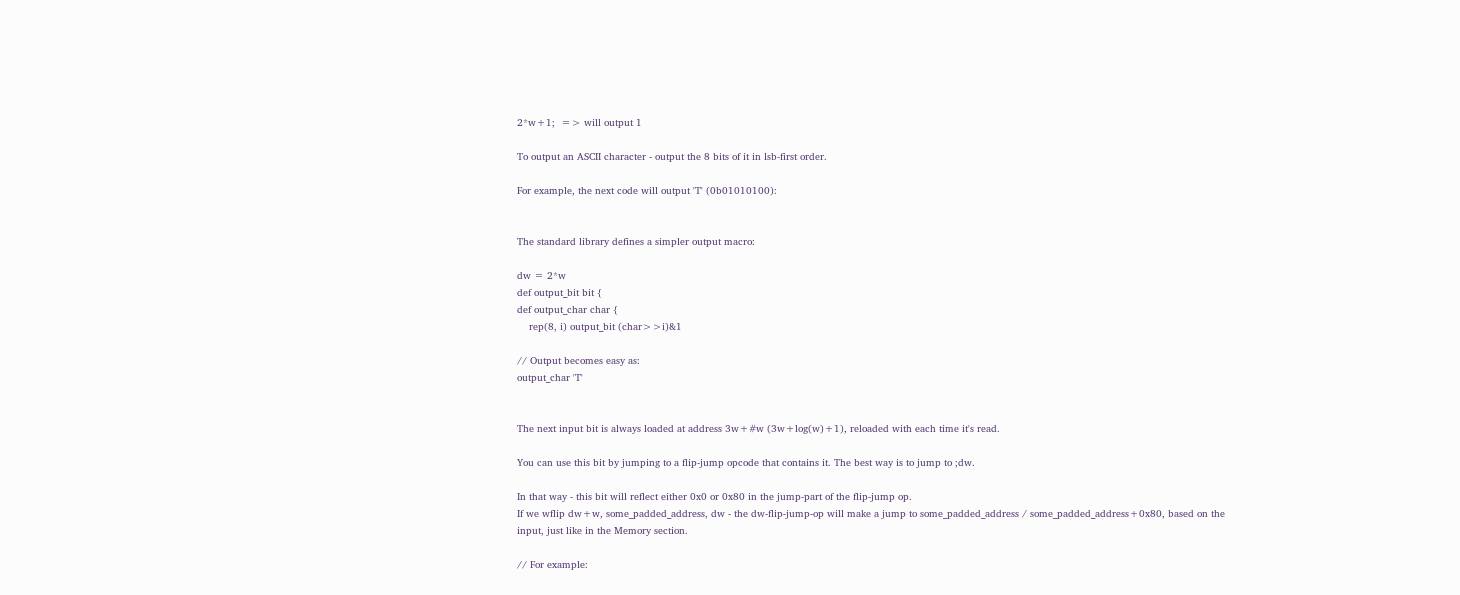2*w+1;  => will output 1

To output an ASCII character - output the 8 bits of it in lsb-first order.

For example, the next code will output 'T' (0b01010100):


The standard library defines a simpler output macro:

dw = 2*w
def output_bit bit {
def output_char char {
    rep(8, i) output_bit (char>>i)&1

// Output becomes easy as:
output_char 'T'


The next input bit is always loaded at address 3w+#w (3w+log(w)+1), reloaded with each time it's read.

You can use this bit by jumping to a flip-jump opcode that contains it. The best way is to jump to ;dw.

In that way - this bit will reflect either 0x0 or 0x80 in the jump-part of the flip-jump op.
If we wflip dw+w, some_padded_address, dw - the dw-flip-jump-op will make a jump to some_padded_address / some_padded_address+0x80, based on the input, just like in the Memory section.

// For example: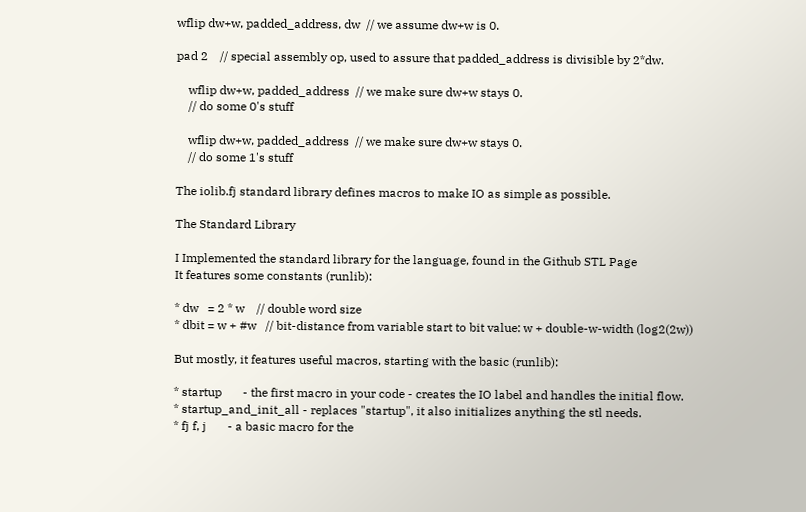wflip dw+w, padded_address, dw  // we assume dw+w is 0.

pad 2    // special assembly op, used to assure that padded_address is divisible by 2*dw.

    wflip dw+w, padded_address  // we make sure dw+w stays 0.
    // do some 0's stuff

    wflip dw+w, padded_address  // we make sure dw+w stays 0.
    // do some 1's stuff

The iolib.fj standard library defines macros to make IO as simple as possible.

The Standard Library

I Implemented the standard library for the language, found in the Github STL Page
It features some constants (runlib):

* dw   = 2 * w    // double word size
* dbit = w + #w   // bit-distance from variable start to bit value: w + double-w-width (log2(2w))

But mostly, it features useful macros, starting with the basic (runlib):

* startup       - the first macro in your code - creates the IO label and handles the initial flow.
* startup_and_init_all - replaces "startup", it also initializes anything the stl needs.
* fj f, j       - a basic macro for the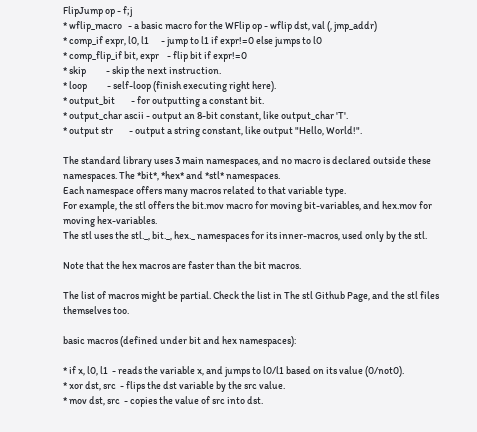FlipJump op - f;j
* wflip_macro   - a basic macro for the WFlip op - wflip dst, val (, jmp_addr)
* comp_if expr, l0, l1      - jump to l1 if expr!=0 else jumps to l0
* comp_flip_if bit, expr    - flip bit if expr!=0
* skip          - skip the next instruction.
* loop          - self-loop (finish executing right here).
* output_bit        - for outputting a constant bit.
* output_char ascii - output an 8-bit constant, like output_char 'T'.
* output str        - output a string constant, like output "Hello, World!".

The standard library uses 3 main namespaces, and no macro is declared outside these namespaces. The *bit*, *hex* and *stl* namespaces.
Each namespace offers many macros related to that variable type.
For example, the stl offers the bit.mov macro for moving bit-variables, and hex.mov for moving hex-variables.
The stl uses the stl._, bit._, hex._ namespaces for its inner-macros, used only by the stl.

Note that the hex macros are faster than the bit macros.

The list of macros might be partial. Check the list in The stl Github Page, and the stl files themselves too.

basic macros (defined under bit and hex namespaces):

* if x, l0, l1  - reads the variable x, and jumps to l0/l1 based on its value (0/not0).
* xor dst, src  - flips the dst variable by the src value.
* mov dst, src  - copies the value of src into dst.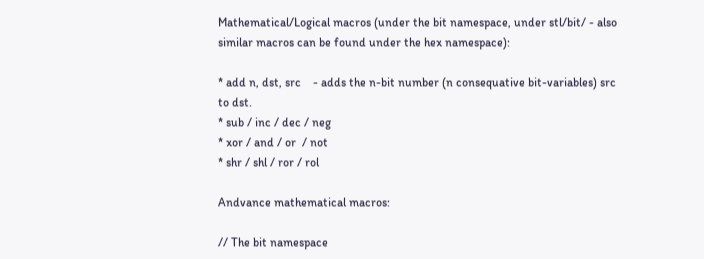Mathematical/Logical macros (under the bit namespace, under stl/bit/ - also similar macros can be found under the hex namespace):

* add n, dst, src    - adds the n-bit number (n consequative bit-variables) src to dst.
* sub / inc / dec / neg
* xor / and / or  / not
* shr / shl / ror / rol

Andvance mathematical macros:

// The bit namespace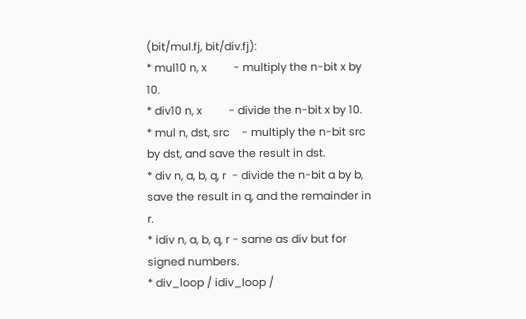(bit/mul.fj, bit/div.fj):
* mul10 n, x         - multiply the n-bit x by 10.
* div10 n, x         - divide the n-bit x by 10.
* mul n, dst, src    - multiply the n-bit src by dst, and save the result in dst.
* div n, a, b, q, r  - divide the n-bit a by b, save the result in q, and the remainder in r.
* idiv n, a, b, q, r - same as div but for signed numbers.
* div_loop / idiv_loop /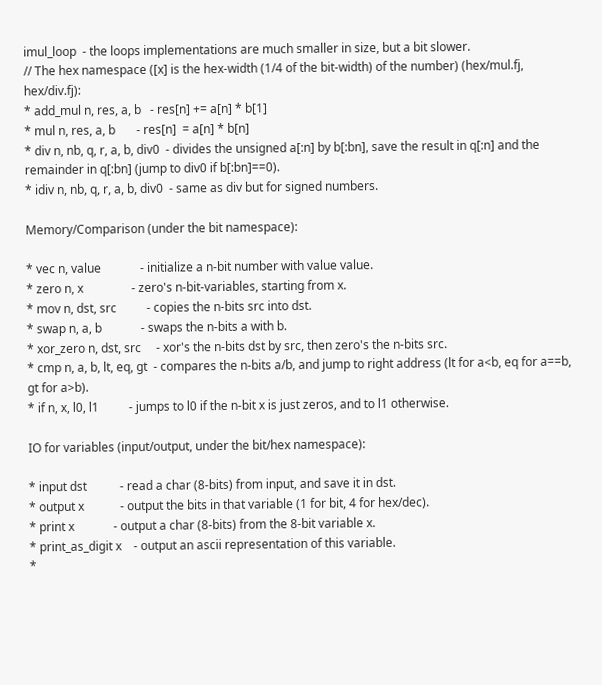imul_loop  - the loops implementations are much smaller in size, but a bit slower.
// The hex namespace ([x] is the hex-width (1/4 of the bit-width) of the number) (hex/mul.fj, hex/div.fj):
* add_mul n, res, a, b   - res[n] += a[n] * b[1]
* mul n, res, a, b       - res[n]  = a[n] * b[n]
* div n, nb, q, r, a, b, div0  - divides the unsigned a[:n] by b[:bn], save the result in q[:n] and the remainder in q[:bn] (jump to div0 if b[:bn]==0).
* idiv n, nb, q, r, a, b, div0  - same as div but for signed numbers.

Memory/Comparison (under the bit namespace):

* vec n, value             - initialize a n-bit number with value value.
* zero n, x                - zero's n-bit-variables, starting from x.
* mov n, dst, src          - copies the n-bits src into dst.
* swap n, a, b             - swaps the n-bits a with b.
* xor_zero n, dst, src     - xor's the n-bits dst by src, then zero's the n-bits src.
* cmp n, a, b, lt, eq, gt  - compares the n-bits a/b, and jump to right address (lt for a<b, eq for a==b, gt for a>b).
* if n, x, l0, l1          - jumps to l0 if the n-bit x is just zeros, and to l1 otherwise.

IO for variables (input/output, under the bit/hex namespace):

* input dst           - read a char (8-bits) from input, and save it in dst.
* output x            - output the bits in that variable (1 for bit, 4 for hex/dec).
* print x             - output a char (8-bits) from the 8-bit variable x.
* print_as_digit x    - output an ascii representation of this variable.
*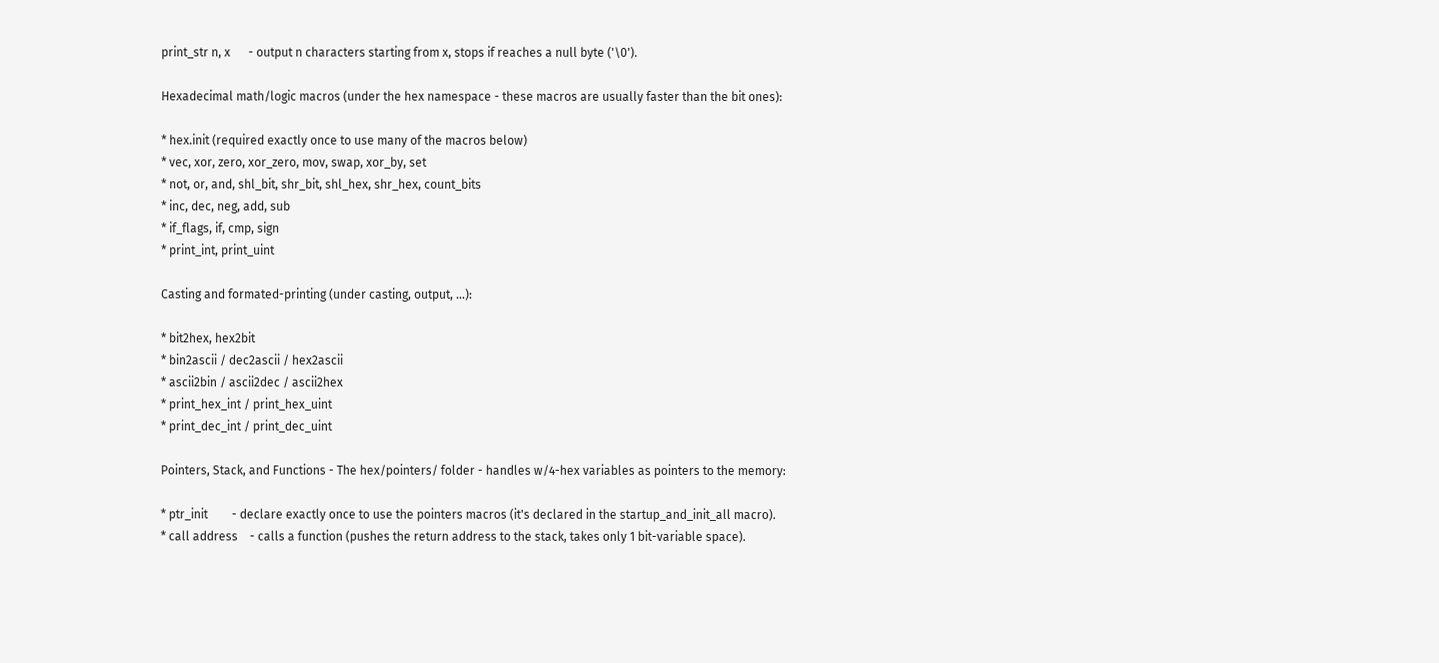print_str n, x      - output n characters starting from x, stops if reaches a null byte ('\0').

Hexadecimal math/logic macros (under the hex namespace - these macros are usually faster than the bit ones):

* hex.init (required exactly once to use many of the macros below)
* vec, xor, zero, xor_zero, mov, swap, xor_by, set
* not, or, and, shl_bit, shr_bit, shl_hex, shr_hex, count_bits
* inc, dec, neg, add, sub
* if_flags, if, cmp, sign
* print_int, print_uint

Casting and formated-printing (under casting, output, ...):

* bit2hex, hex2bit
* bin2ascii / dec2ascii / hex2ascii
* ascii2bin / ascii2dec / ascii2hex
* print_hex_int / print_hex_uint
* print_dec_int / print_dec_uint

Pointers, Stack, and Functions - The hex/pointers/ folder - handles w/4-hex variables as pointers to the memory:

* ptr_init        - declare exactly once to use the pointers macros (it's declared in the startup_and_init_all macro).
* call address    - calls a function (pushes the return address to the stack, takes only 1 bit-variable space).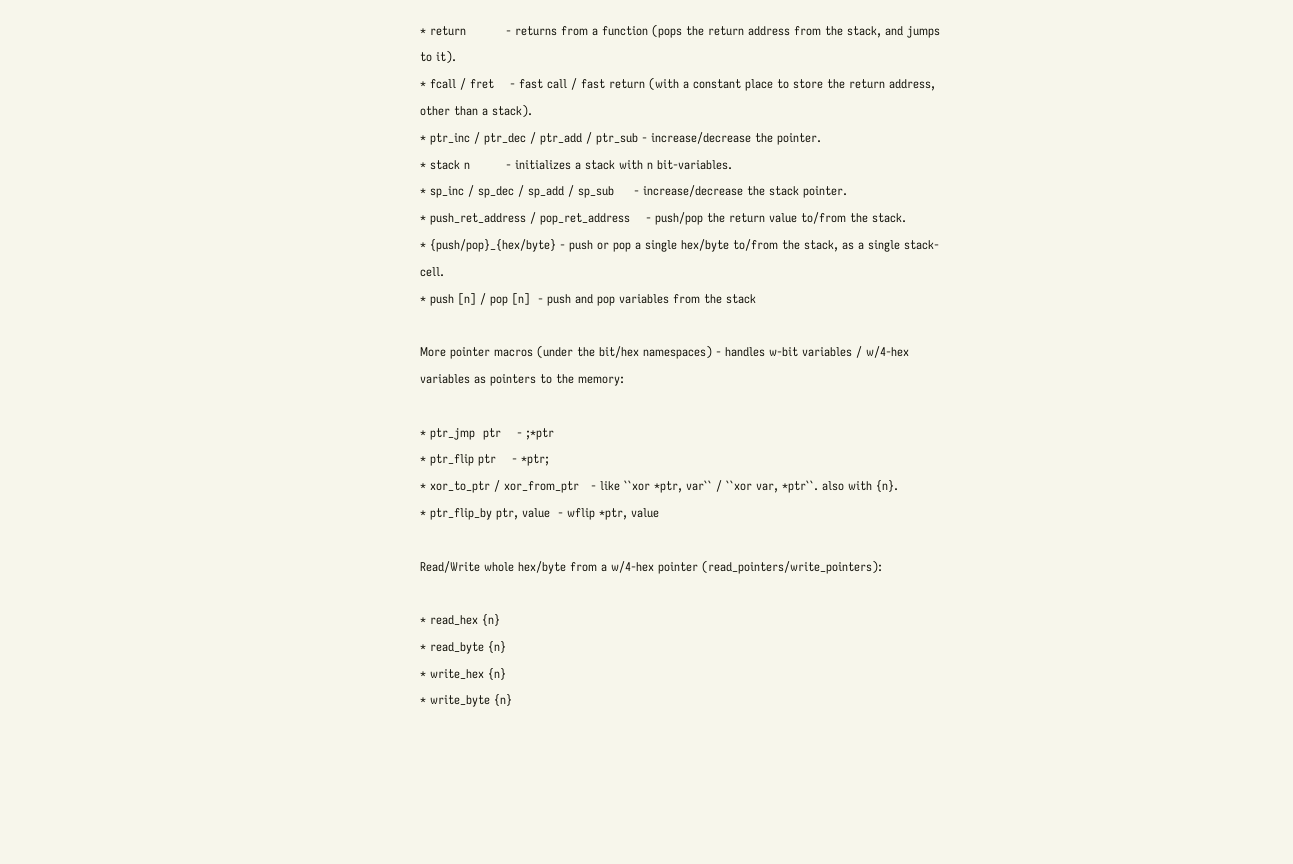* return          - returns from a function (pops the return address from the stack, and jumps to it).
* fcall / fret    - fast call / fast return (with a constant place to store the return address, other than a stack).
* ptr_inc / ptr_dec / ptr_add / ptr_sub - increase/decrease the pointer.
* stack n         - initializes a stack with n bit-variables.
* sp_inc / sp_dec / sp_add / sp_sub     - increase/decrease the stack pointer.
* push_ret_address / pop_ret_address    - push/pop the return value to/from the stack.
* {push/pop}_{hex/byte} - push or pop a single hex/byte to/from the stack, as a single stack-cell.
* push [n] / pop [n]  - push and pop variables from the stack

More pointer macros (under the bit/hex namespaces) - handles w-bit variables / w/4-hex variables as pointers to the memory:

* ptr_jmp  ptr    - ;*ptr
* ptr_flip ptr    - *ptr;
* xor_to_ptr / xor_from_ptr   - like ``xor *ptr, var`` / ``xor var, *ptr``. also with {n}.
* ptr_flip_by ptr, value  - wflip *ptr, value

Read/Write whole hex/byte from a w/4-hex pointer (read_pointers/write_pointers):

* read_hex {n}
* read_byte {n}
* write_hex {n}
* write_byte {n}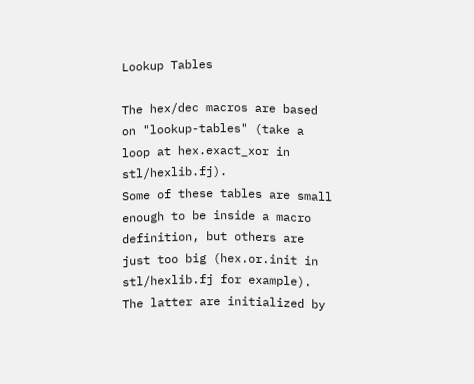Lookup Tables

The hex/dec macros are based on "lookup-tables" (take a loop at hex.exact_xor in stl/hexlib.fj).
Some of these tables are small enough to be inside a macro definition, but others are just too big (hex.or.init in stl/hexlib.fj for example).
The latter are initialized by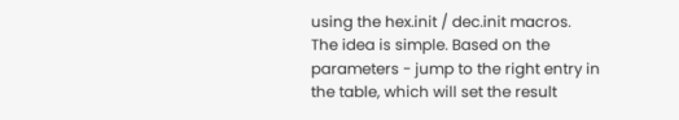using the hex.init / dec.init macros.
The idea is simple. Based on the parameters - jump to the right entry in the table, which will set the result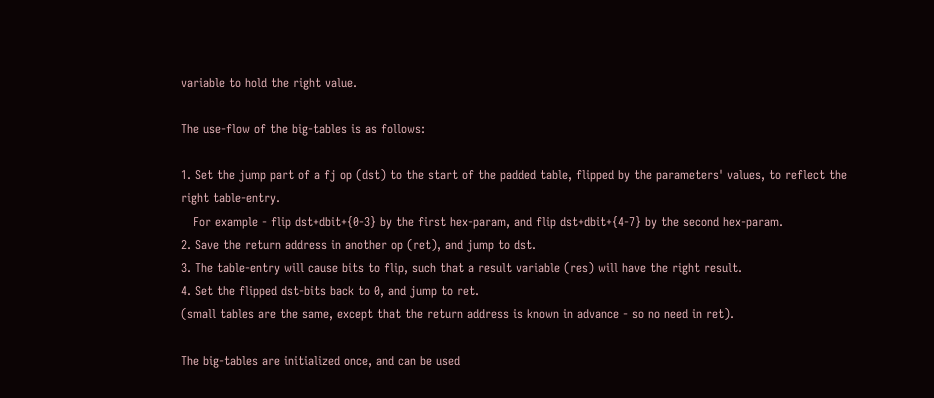variable to hold the right value.

The use-flow of the big-tables is as follows:

1. Set the jump part of a fj op (dst) to the start of the padded table, flipped by the parameters' values, to reflect the right table-entry.
   For example - flip dst+dbit+{0-3} by the first hex-param, and flip dst+dbit+{4-7} by the second hex-param.
2. Save the return address in another op (ret), and jump to dst.
3. The table-entry will cause bits to flip, such that a result variable (res) will have the right result.
4. Set the flipped dst-bits back to 0, and jump to ret.
(small tables are the same, except that the return address is known in advance - so no need in ret).

The big-tables are initialized once, and can be used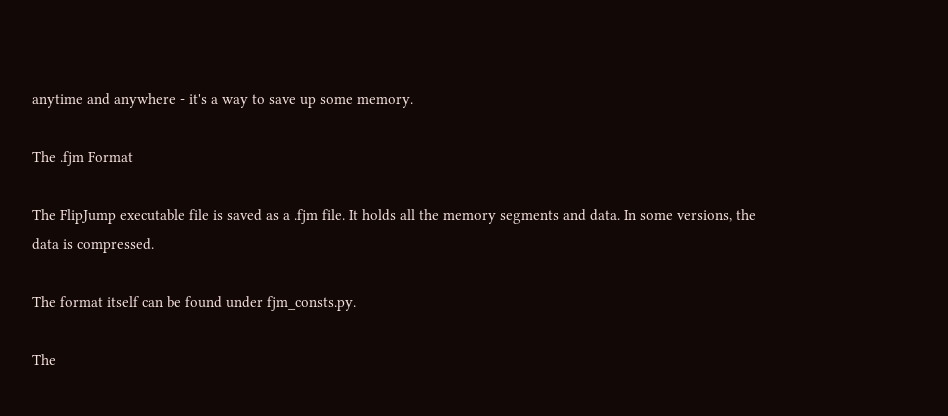anytime and anywhere - it's a way to save up some memory.

The .fjm Format

The FlipJump executable file is saved as a .fjm file. It holds all the memory segments and data. In some versions, the data is compressed.

The format itself can be found under fjm_consts.py.

The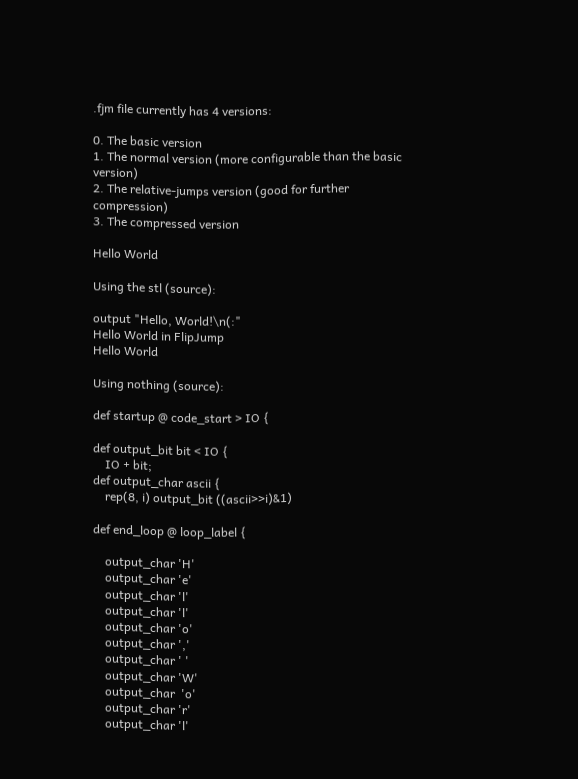.fjm file currently has 4 versions:

0. The basic version
1. The normal version (more configurable than the basic version)
2. The relative-jumps version (good for further compression)
3. The compressed version

Hello World

Using the stl (source):

output "Hello, World!\n(:"
Hello World in FlipJump
Hello World

Using nothing (source):

def startup @ code_start > IO {

def output_bit bit < IO {
    IO + bit;
def output_char ascii {
    rep(8, i) output_bit ((ascii>>i)&1)

def end_loop @ loop_label {

    output_char 'H'
    output_char 'e'
    output_char 'l'
    output_char 'l'
    output_char 'o'
    output_char ','
    output_char ' '
    output_char 'W'
    output_char  'o'
    output_char 'r'
    output_char 'l'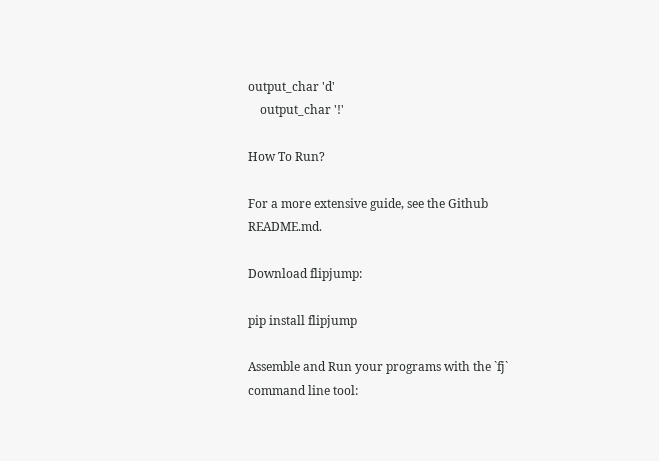output_char 'd'
    output_char '!'

How To Run?

For a more extensive guide, see the Github README.md.

Download flipjump:

pip install flipjump

Assemble and Run your programs with the `fj` command line tool: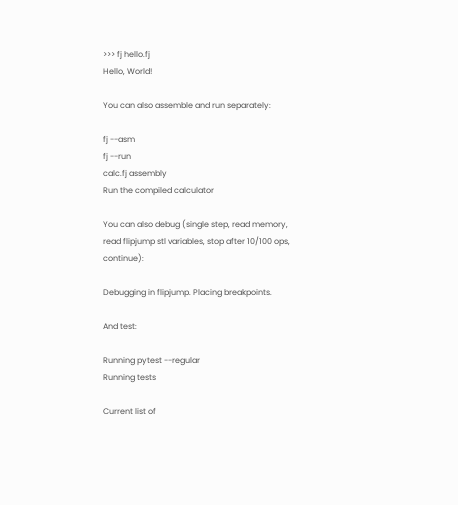>>> fj hello.fj
Hello, World!

You can also assemble and run separately:

fj --asm
fj --run
calc.fj assembly
Run the compiled calculator

You can also debug (single step, read memory, read flipjump stl variables, stop after 10/100 ops, continue):

Debugging in flipjump. Placing breakpoints.

And test:

Running pytest --regular
Running tests

Current list of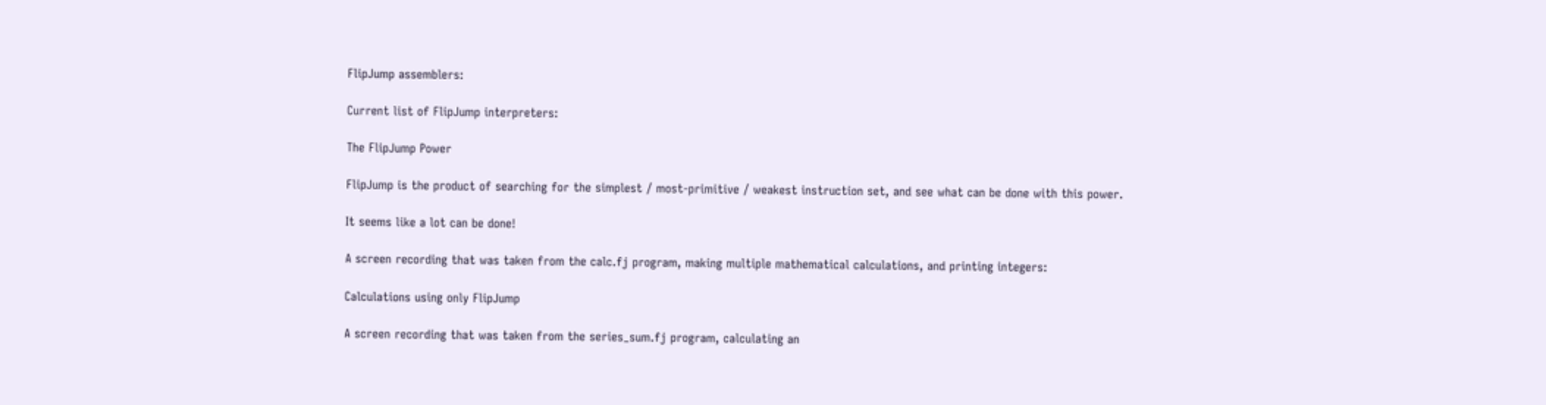FlipJump assemblers:

Current list of FlipJump interpreters:

The FlipJump Power

FlipJump is the product of searching for the simplest / most-primitive / weakest instruction set, and see what can be done with this power.

It seems like a lot can be done!

A screen recording that was taken from the calc.fj program, making multiple mathematical calculations, and printing integers:

Calculations using only FlipJump

A screen recording that was taken from the series_sum.fj program, calculating an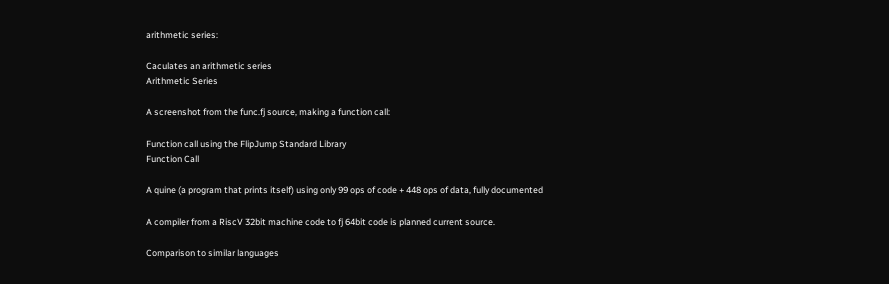arithmetic series:

Caculates an arithmetic series
Arithmetic Series

A screenshot from the func.fj source, making a function call:

Function call using the FlipJump Standard Library
Function Call

A quine (a program that prints itself) using only 99 ops of code + 448 ops of data, fully documented

A compiler from a RiscV 32bit machine code to fj 64bit code is planned current source.

Comparison to similar languages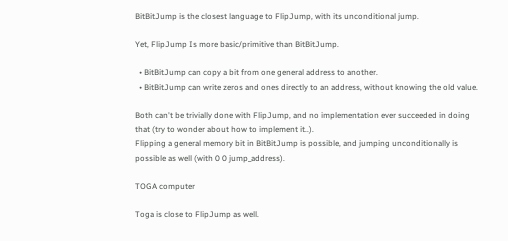BitBitJump is the closest language to FlipJump, with its unconditional jump.

Yet, FlipJump Is more basic/primitive than BitBitJump.

  • BitBitJump can copy a bit from one general address to another.
  • BitBitJump can write zeros and ones directly to an address, without knowing the old value.

Both can't be trivially done with FlipJump, and no implementation ever succeeded in doing that (try to wonder about how to implement it..).
Flipping a general memory bit in BitBitJump is possible, and jumping unconditionally is possible as well (with 0 0 jump_address).

TOGA computer

Toga is close to FlipJump as well.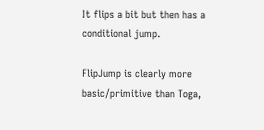It flips a bit but then has a conditional jump.

FlipJump is clearly more basic/primitive than Toga,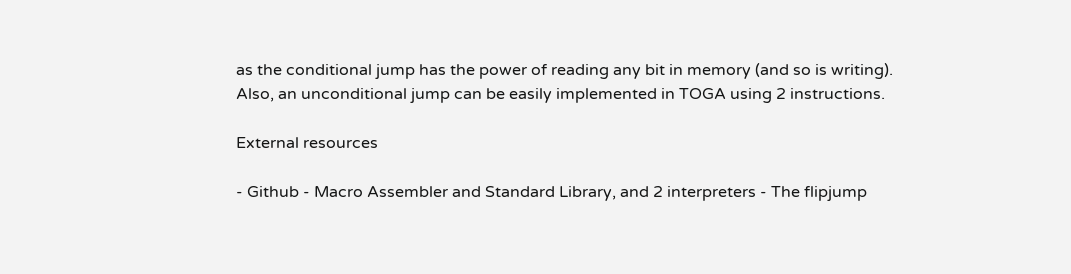as the conditional jump has the power of reading any bit in memory (and so is writing). Also, an unconditional jump can be easily implemented in TOGA using 2 instructions.

External resources

- Github - Macro Assembler and Standard Library, and 2 interpreters - The flipjump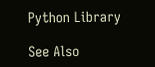Python Library

See Also